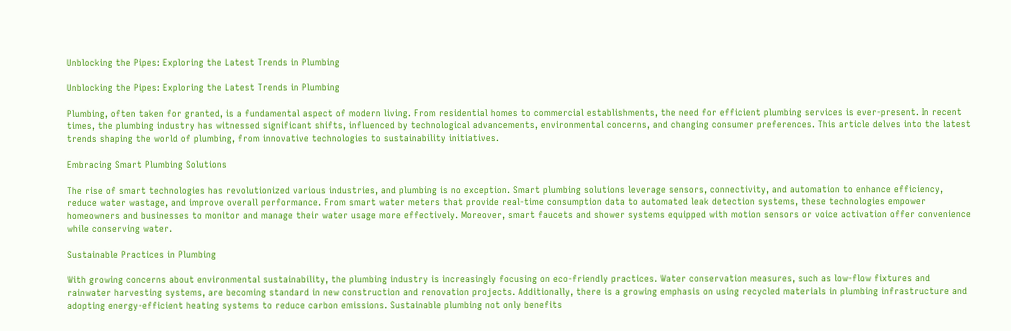Unblocking the Pipes: Exploring the Latest Trends in Plumbing

Unblocking the Pipes: Exploring the Latest Trends in Plumbing

Plumbing, often taken for granted, is a fundamental aspect of modern living. From residential homes to commercial establishments, the need for efficient plumbing services is ever-present. In recent times, the plumbing industry has witnessed significant shifts, influenced by technological advancements, environmental concerns, and changing consumer preferences. This article delves into the latest trends shaping the world of plumbing, from innovative technologies to sustainability initiatives.

Embracing Smart Plumbing Solutions

The rise of smart technologies has revolutionized various industries, and plumbing is no exception. Smart plumbing solutions leverage sensors, connectivity, and automation to enhance efficiency, reduce water wastage, and improve overall performance. From smart water meters that provide real-time consumption data to automated leak detection systems, these technologies empower homeowners and businesses to monitor and manage their water usage more effectively. Moreover, smart faucets and shower systems equipped with motion sensors or voice activation offer convenience while conserving water.

Sustainable Practices in Plumbing

With growing concerns about environmental sustainability, the plumbing industry is increasingly focusing on eco-friendly practices. Water conservation measures, such as low-flow fixtures and rainwater harvesting systems, are becoming standard in new construction and renovation projects. Additionally, there is a growing emphasis on using recycled materials in plumbing infrastructure and adopting energy-efficient heating systems to reduce carbon emissions. Sustainable plumbing not only benefits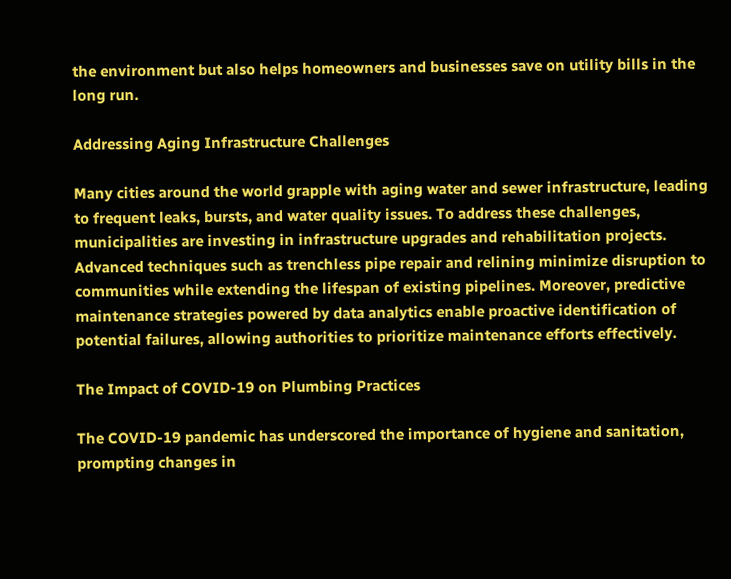the environment but also helps homeowners and businesses save on utility bills in the long run.

Addressing Aging Infrastructure Challenges

Many cities around the world grapple with aging water and sewer infrastructure, leading to frequent leaks, bursts, and water quality issues. To address these challenges, municipalities are investing in infrastructure upgrades and rehabilitation projects. Advanced techniques such as trenchless pipe repair and relining minimize disruption to communities while extending the lifespan of existing pipelines. Moreover, predictive maintenance strategies powered by data analytics enable proactive identification of potential failures, allowing authorities to prioritize maintenance efforts effectively.

The Impact of COVID-19 on Plumbing Practices

The COVID-19 pandemic has underscored the importance of hygiene and sanitation, prompting changes in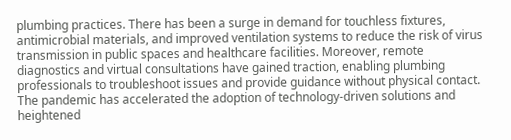plumbing practices. There has been a surge in demand for touchless fixtures, antimicrobial materials, and improved ventilation systems to reduce the risk of virus transmission in public spaces and healthcare facilities. Moreover, remote diagnostics and virtual consultations have gained traction, enabling plumbing professionals to troubleshoot issues and provide guidance without physical contact. The pandemic has accelerated the adoption of technology-driven solutions and heightened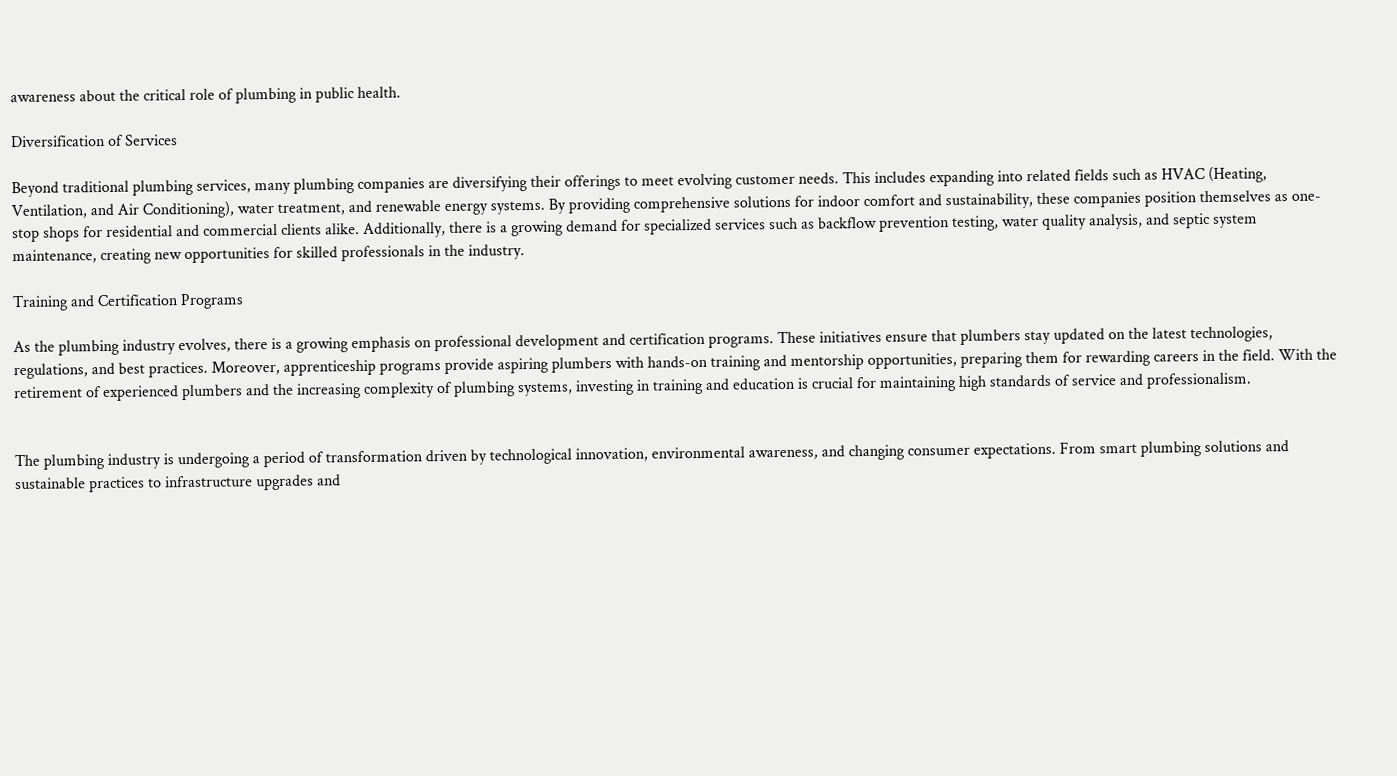awareness about the critical role of plumbing in public health.

Diversification of Services

Beyond traditional plumbing services, many plumbing companies are diversifying their offerings to meet evolving customer needs. This includes expanding into related fields such as HVAC (Heating, Ventilation, and Air Conditioning), water treatment, and renewable energy systems. By providing comprehensive solutions for indoor comfort and sustainability, these companies position themselves as one-stop shops for residential and commercial clients alike. Additionally, there is a growing demand for specialized services such as backflow prevention testing, water quality analysis, and septic system maintenance, creating new opportunities for skilled professionals in the industry.

Training and Certification Programs

As the plumbing industry evolves, there is a growing emphasis on professional development and certification programs. These initiatives ensure that plumbers stay updated on the latest technologies, regulations, and best practices. Moreover, apprenticeship programs provide aspiring plumbers with hands-on training and mentorship opportunities, preparing them for rewarding careers in the field. With the retirement of experienced plumbers and the increasing complexity of plumbing systems, investing in training and education is crucial for maintaining high standards of service and professionalism.


The plumbing industry is undergoing a period of transformation driven by technological innovation, environmental awareness, and changing consumer expectations. From smart plumbing solutions and sustainable practices to infrastructure upgrades and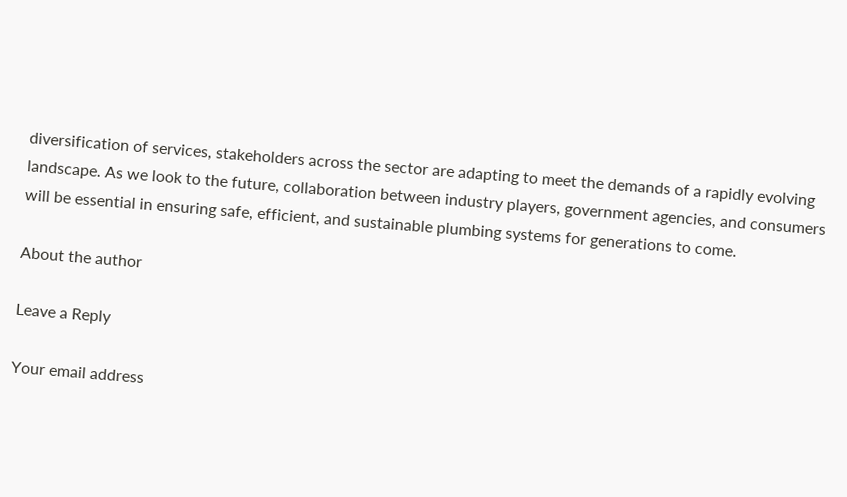diversification of services, stakeholders across the sector are adapting to meet the demands of a rapidly evolving landscape. As we look to the future, collaboration between industry players, government agencies, and consumers will be essential in ensuring safe, efficient, and sustainable plumbing systems for generations to come.

About the author

Leave a Reply

Your email address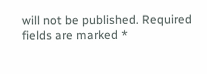will not be published. Required fields are marked *